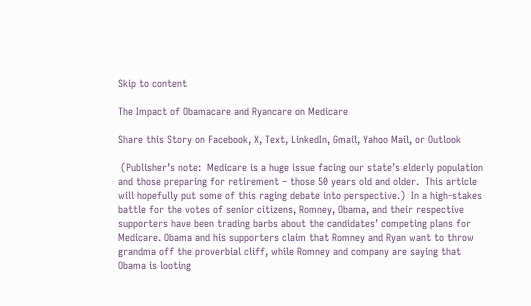Skip to content

The Impact of Obamacare and Ryancare on Medicare

Share this Story on Facebook, X, Text, LinkedIn, Gmail, Yahoo Mail, or Outlook

 (Publisher’s note:  Medicare is a huge issue facing our state’s elderly population and those preparing for retirement – those 50 years old and older.  This article will hopefully put some of this raging debate into perspective.)  In a high-stakes battle for the votes of senior citizens, Romney, Obama, and their respective supporters have been trading barbs about the candidates’ competing plans for Medicare. Obama and his supporters claim that Romney and Ryan want to throw grandma off the proverbial cliff, while Romney and company are saying that Obama is looting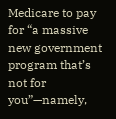Medicare to pay for “a massive new government program that’s not for you”—namely,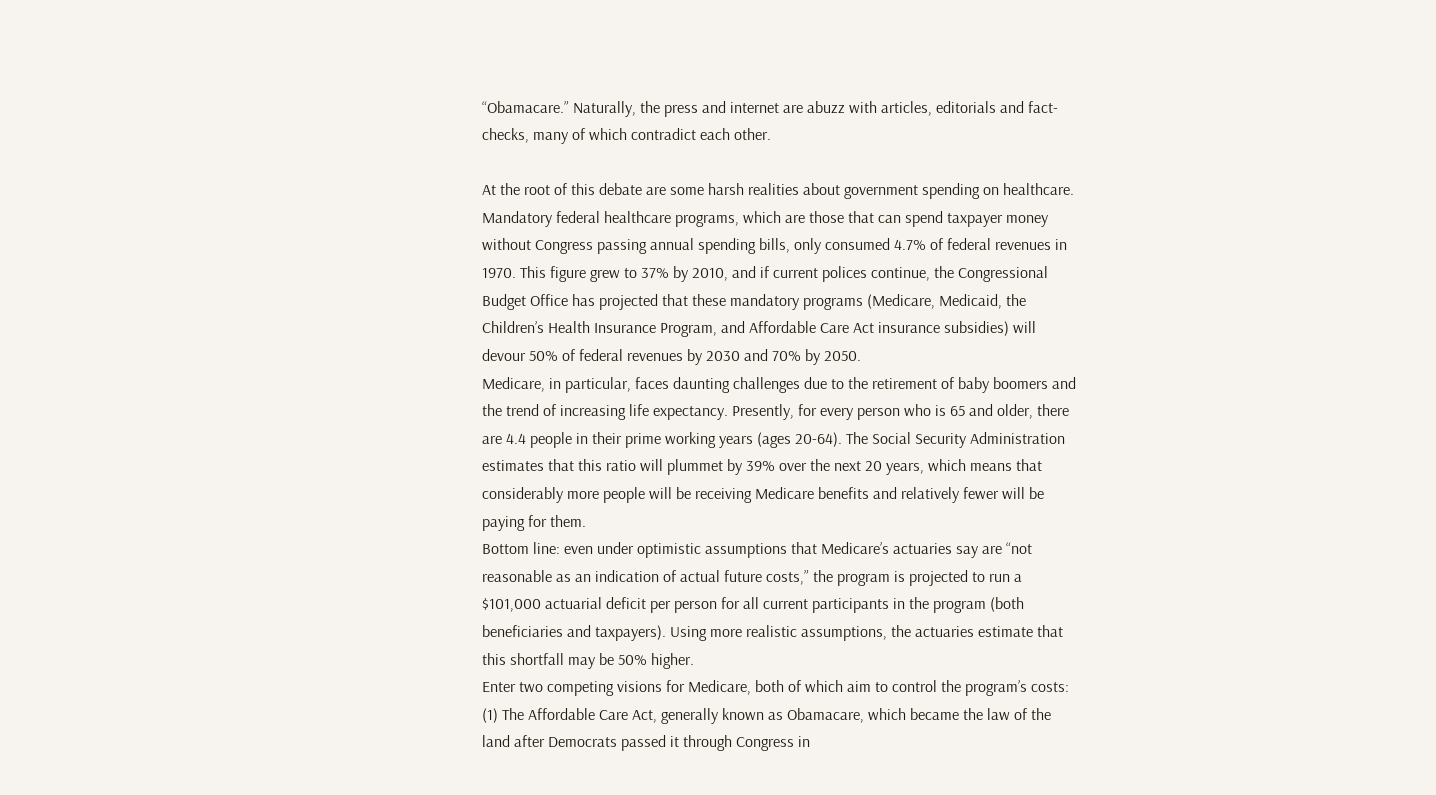“Obamacare.” Naturally, the press and internet are abuzz with articles, editorials and fact-checks, many of which contradict each other.

At the root of this debate are some harsh realities about government spending on healthcare. Mandatory federal healthcare programs, which are those that can spend taxpayer money without Congress passing annual spending bills, only consumed 4.7% of federal revenues in 1970. This figure grew to 37% by 2010, and if current polices continue, the Congressional Budget Office has projected that these mandatory programs (Medicare, Medicaid, the Children’s Health Insurance Program, and Affordable Care Act insurance subsidies) will devour 50% of federal revenues by 2030 and 70% by 2050.
Medicare, in particular, faces daunting challenges due to the retirement of baby boomers and the trend of increasing life expectancy. Presently, for every person who is 65 and older, there are 4.4 people in their prime working years (ages 20-64). The Social Security Administration estimates that this ratio will plummet by 39% over the next 20 years, which means that considerably more people will be receiving Medicare benefits and relatively fewer will be paying for them.
Bottom line: even under optimistic assumptions that Medicare’s actuaries say are “not reasonable as an indication of actual future costs,” the program is projected to run a $101,000 actuarial deficit per person for all current participants in the program (both beneficiaries and taxpayers). Using more realistic assumptions, the actuaries estimate that this shortfall may be 50% higher.
Enter two competing visions for Medicare, both of which aim to control the program’s costs: (1) The Affordable Care Act, generally known as Obamacare, which became the law of the land after Democrats passed it through Congress in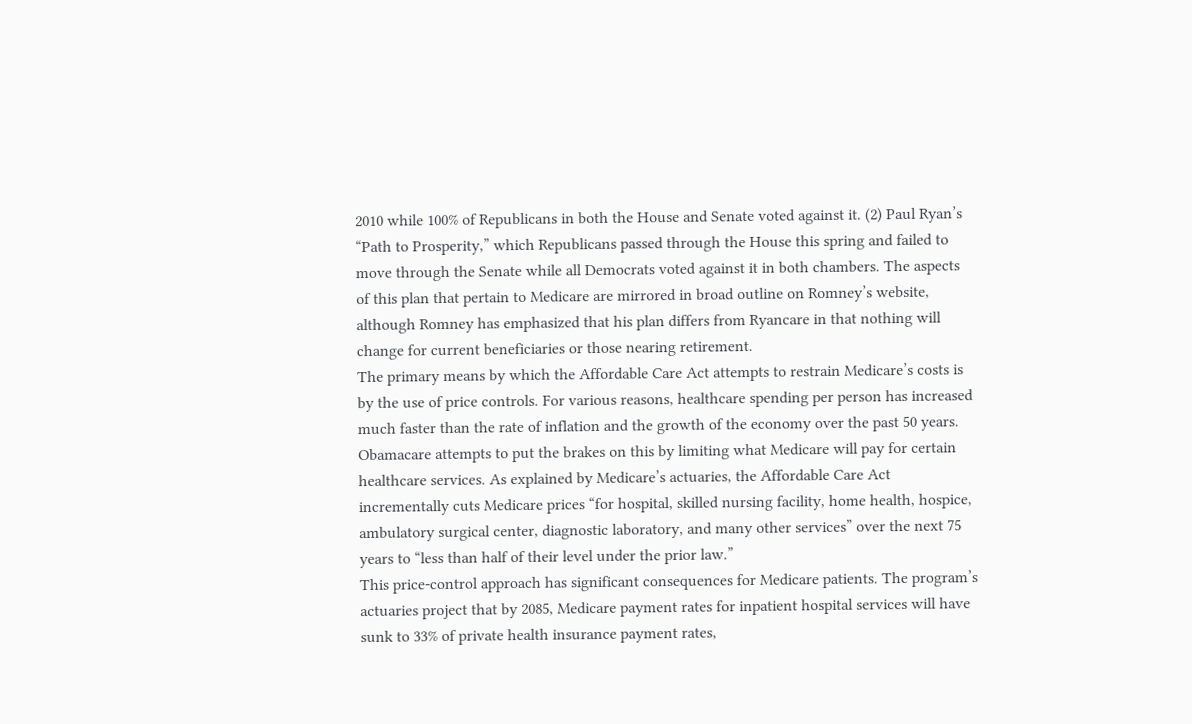2010 while 100% of Republicans in both the House and Senate voted against it. (2) Paul Ryan’s “Path to Prosperity,” which Republicans passed through the House this spring and failed to move through the Senate while all Democrats voted against it in both chambers. The aspects of this plan that pertain to Medicare are mirrored in broad outline on Romney’s website, although Romney has emphasized that his plan differs from Ryancare in that nothing will change for current beneficiaries or those nearing retirement.
The primary means by which the Affordable Care Act attempts to restrain Medicare’s costs is by the use of price controls. For various reasons, healthcare spending per person has increased much faster than the rate of inflation and the growth of the economy over the past 50 years. Obamacare attempts to put the brakes on this by limiting what Medicare will pay for certain healthcare services. As explained by Medicare’s actuaries, the Affordable Care Act incrementally cuts Medicare prices “for hospital, skilled nursing facility, home health, hospice, ambulatory surgical center, diagnostic laboratory, and many other services” over the next 75 years to “less than half of their level under the prior law.”
This price-control approach has significant consequences for Medicare patients. The program’s actuaries project that by 2085, Medicare payment rates for inpatient hospital services will have sunk to 33% of private health insurance payment rates,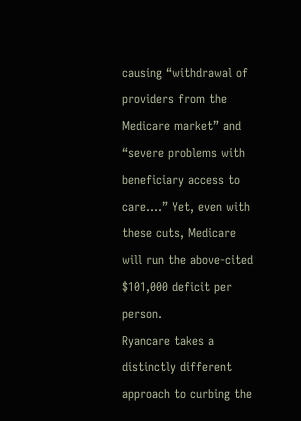causing “withdrawal of providers from the Medicare market” and “severe problems with beneficiary access to care….” Yet, even with these cuts, Medicare will run the above-cited $101,000 deficit per person.
Ryancare takes a distinctly different approach to curbing the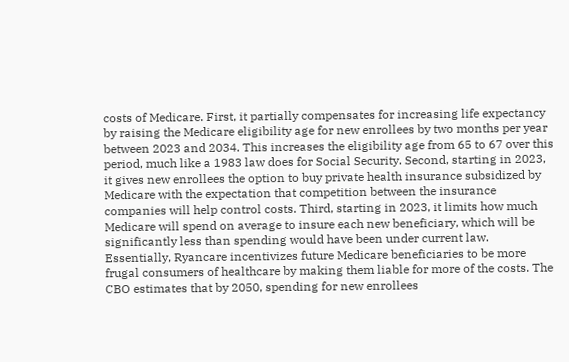costs of Medicare. First, it partially compensates for increasing life expectancy by raising the Medicare eligibility age for new enrollees by two months per year between 2023 and 2034. This increases the eligibility age from 65 to 67 over this period, much like a 1983 law does for Social Security. Second, starting in 2023, it gives new enrollees the option to buy private health insurance subsidized by Medicare with the expectation that competition between the insurance companies will help control costs. Third, starting in 2023, it limits how much Medicare will spend on average to insure each new beneficiary, which will be significantly less than spending would have been under current law.
Essentially, Ryancare incentivizes future Medicare beneficiaries to be more frugal consumers of healthcare by making them liable for more of the costs. The CBO estimates that by 2050, spending for new enrollees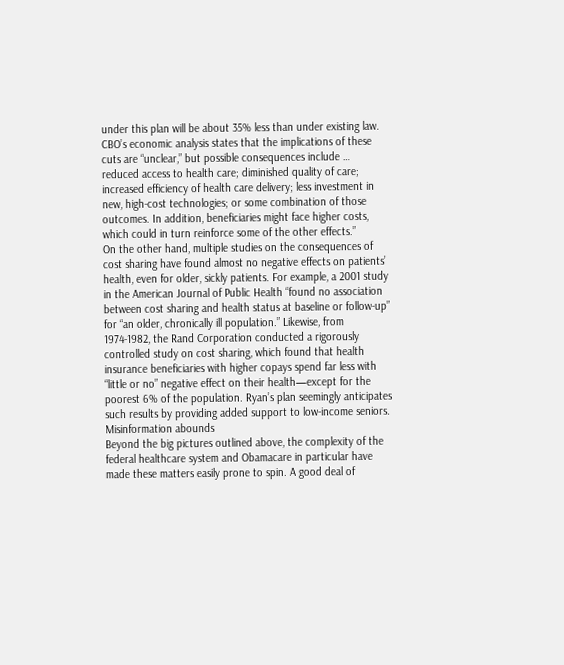under this plan will be about 35% less than under existing law. CBO’s economic analysis states that the implications of these cuts are “unclear,” but possible consequences include … reduced access to health care; diminished quality of care; increased efficiency of health care delivery; less investment in new, high-cost technologies; or some combination of those outcomes. In addition, beneficiaries might face higher costs, which could in turn reinforce some of the other effects.”
On the other hand, multiple studies on the consequences of cost sharing have found almost no negative effects on patients’ health, even for older, sickly patients. For example, a 2001 study in the American Journal of Public Health “found no association between cost sharing and health status at baseline or follow-up” for “an older, chronically ill population.” Likewise, from 1974-1982, the Rand Corporation conducted a rigorously controlled study on cost sharing, which found that health insurance beneficiaries with higher copays spend far less with “little or no” negative effect on their health—except for the poorest 6% of the population. Ryan’s plan seemingly anticipates such results by providing added support to low-income seniors.
Misinformation abounds
Beyond the big pictures outlined above, the complexity of the federal healthcare system and Obamacare in particular have made these matters easily prone to spin. A good deal of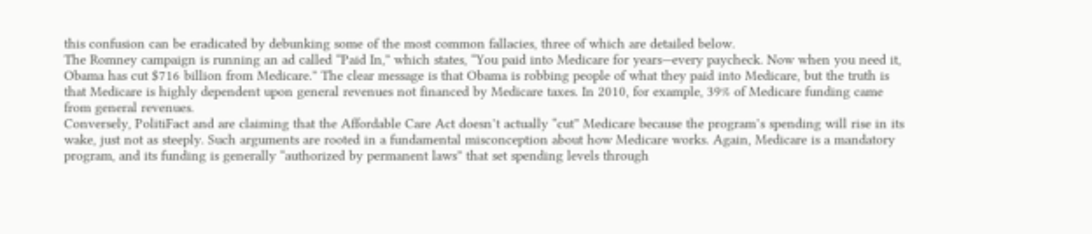this confusion can be eradicated by debunking some of the most common fallacies, three of which are detailed below.
The Romney campaign is running an ad called “Paid In,” which states, “You paid into Medicare for years—every paycheck. Now when you need it, Obama has cut $716 billion from Medicare.” The clear message is that Obama is robbing people of what they paid into Medicare, but the truth is that Medicare is highly dependent upon general revenues not financed by Medicare taxes. In 2010, for example, 39% of Medicare funding came from general revenues.
Conversely, PolitiFact and are claiming that the Affordable Care Act doesn’t actually “cut” Medicare because the program’s spending will rise in its wake, just not as steeply. Such arguments are rooted in a fundamental misconception about how Medicare works. Again, Medicare is a mandatory program, and its funding is generally “authorized by permanent laws” that set spending levels through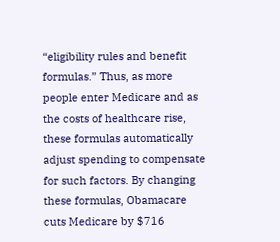“eligibility rules and benefit formulas.” Thus, as more people enter Medicare and as the costs of healthcare rise, these formulas automatically adjust spending to compensate for such factors. By changing these formulas, Obamacare cuts Medicare by $716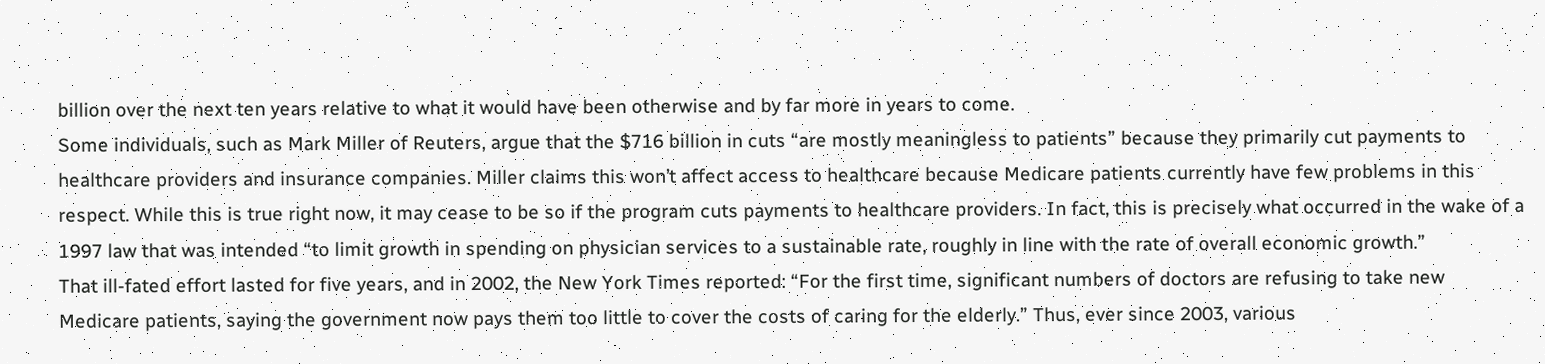billion over the next ten years relative to what it would have been otherwise and by far more in years to come.
Some individuals, such as Mark Miller of Reuters, argue that the $716 billion in cuts “are mostly meaningless to patients” because they primarily cut payments to healthcare providers and insurance companies. Miller claims this won’t affect access to healthcare because Medicare patients currently have few problems in this respect. While this is true right now, it may cease to be so if the program cuts payments to healthcare providers. In fact, this is precisely what occurred in the wake of a 1997 law that was intended “to limit growth in spending on physician services to a sustainable rate, roughly in line with the rate of overall economic growth.”
That ill-fated effort lasted for five years, and in 2002, the New York Times reported: “For the first time, significant numbers of doctors are refusing to take new Medicare patients, saying the government now pays them too little to cover the costs of caring for the elderly.” Thus, ever since 2003, various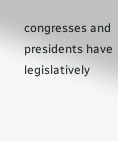congresses and presidents have legislatively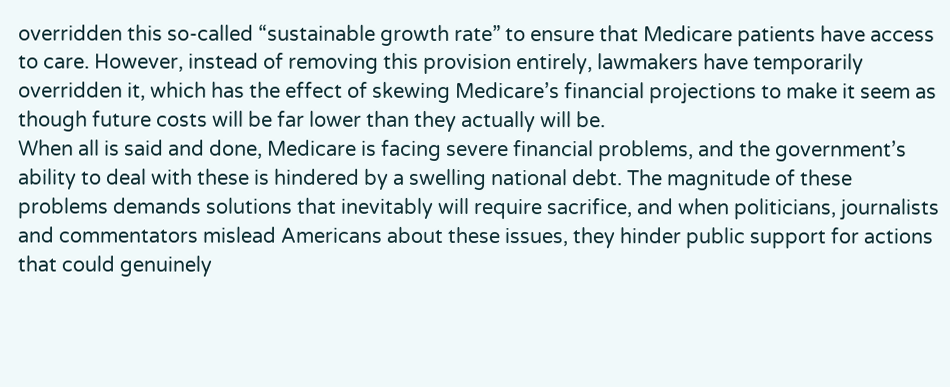overridden this so-called “sustainable growth rate” to ensure that Medicare patients have access to care. However, instead of removing this provision entirely, lawmakers have temporarily overridden it, which has the effect of skewing Medicare’s financial projections to make it seem as though future costs will be far lower than they actually will be.
When all is said and done, Medicare is facing severe financial problems, and the government’s ability to deal with these is hindered by a swelling national debt. The magnitude of these problems demands solutions that inevitably will require sacrifice, and when politicians, journalists and commentators mislead Americans about these issues, they hinder public support for actions that could genuinely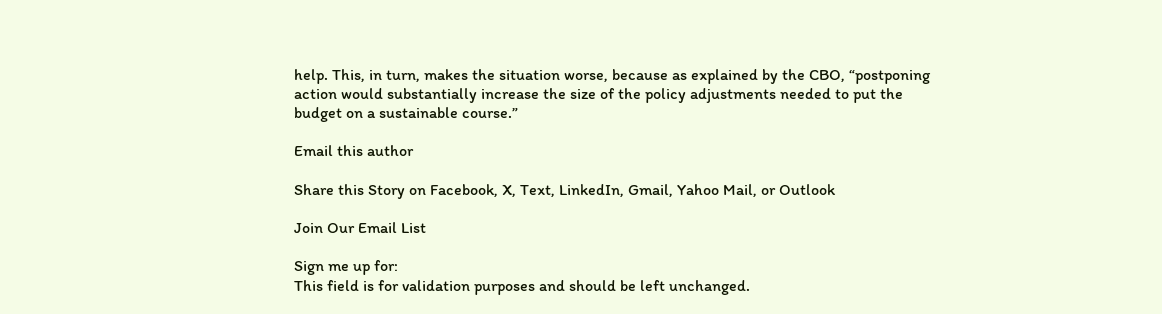help. This, in turn, makes the situation worse, because as explained by the CBO, “postponing action would substantially increase the size of the policy adjustments needed to put the budget on a sustainable course.”

Email this author

Share this Story on Facebook, X, Text, LinkedIn, Gmail, Yahoo Mail, or Outlook

Join Our Email List

Sign me up for:
This field is for validation purposes and should be left unchanged.